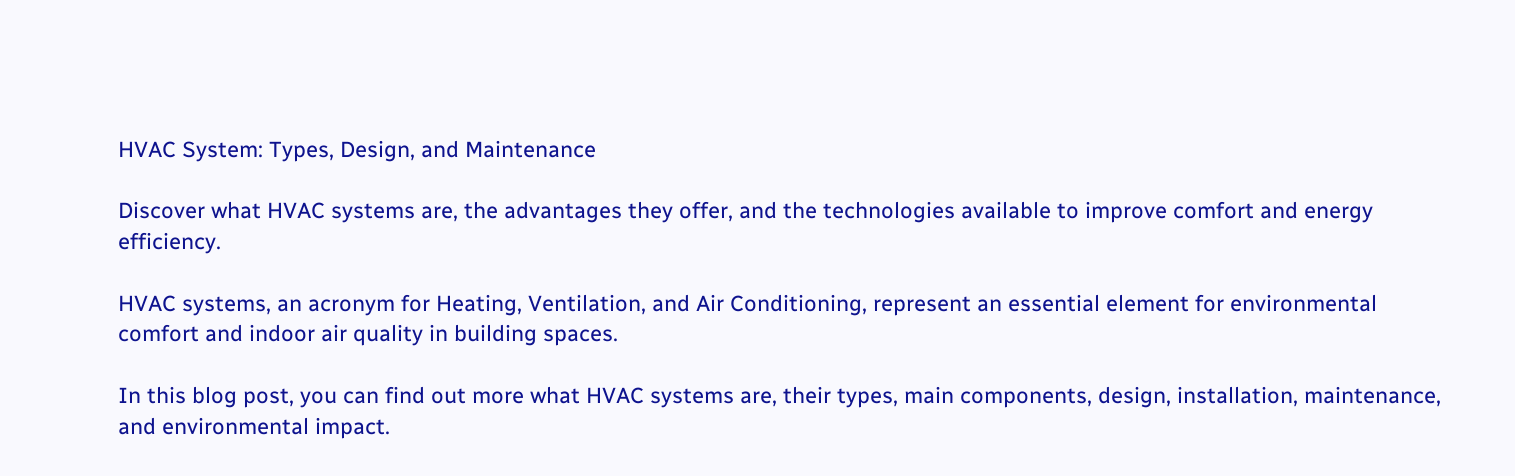HVAC System: Types, Design, and Maintenance

Discover what HVAC systems are, the advantages they offer, and the technologies available to improve comfort and energy efficiency.

HVAC systems, an acronym for Heating, Ventilation, and Air Conditioning, represent an essential element for environmental comfort and indoor air quality in building spaces.

In this blog post, you can find out more what HVAC systems are, their types, main components, design, installation, maintenance, and environmental impact.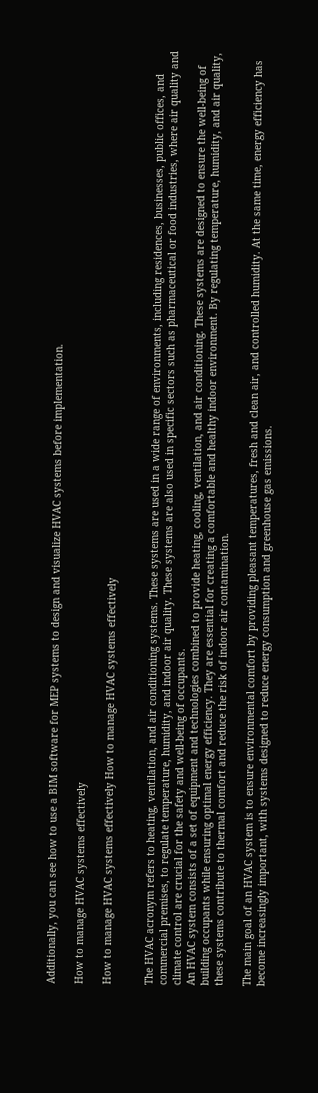Additionally, you can see how to use a BIM software for MEP systems to design and visualize HVAC systems before implementation.

How to manage HVAC systems effectively

How to manage HVAC systems effectively How to manage HVAC systems effectively


The HVAC acronym refers to heating, ventilation, and air conditioning systems. These systems are used in a wide range of environments, including residences, businesses, public offices, and commercial premises, to regulate temperature, humidity, and indoor air quality. These systems are also used in specific sectors such as pharmaceutical or food industries, where air quality and climate control are crucial for the safety and well-being of occupants.
An HVAC system consists of a set of equipment and technologies combined to provide heating, cooling, ventilation, and air conditioning. These systems are designed to ensure the well-being of building occupants while ensuring optimal energy efficiency. They are essential for creating a comfortable and healthy indoor environment. By regulating temperature, humidity, and air quality, these systems contribute to thermal comfort and reduce the risk of indoor air contamination.

The main goal of an HVAC system is to ensure environmental comfort by providing pleasant temperatures, fresh and clean air, and controlled humidity. At the same time, energy efficiency has become increasingly important, with systems designed to reduce energy consumption and greenhouse gas emissions.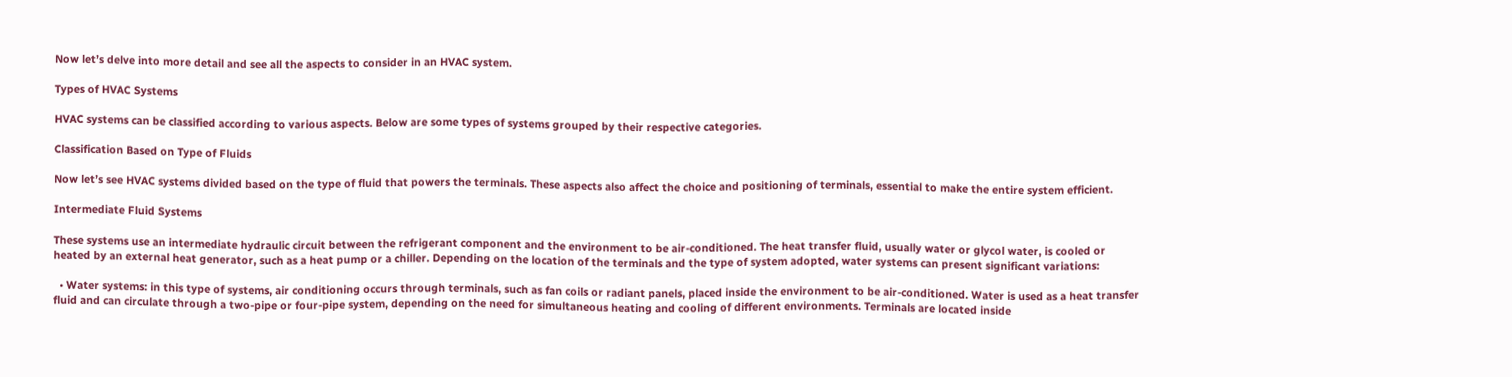Now let’s delve into more detail and see all the aspects to consider in an HVAC system.

Types of HVAC Systems

HVAC systems can be classified according to various aspects. Below are some types of systems grouped by their respective categories.

Classification Based on Type of Fluids

Now let’s see HVAC systems divided based on the type of fluid that powers the terminals. These aspects also affect the choice and positioning of terminals, essential to make the entire system efficient.

Intermediate Fluid Systems

These systems use an intermediate hydraulic circuit between the refrigerant component and the environment to be air-conditioned. The heat transfer fluid, usually water or glycol water, is cooled or heated by an external heat generator, such as a heat pump or a chiller. Depending on the location of the terminals and the type of system adopted, water systems can present significant variations:

  • Water systems: in this type of systems, air conditioning occurs through terminals, such as fan coils or radiant panels, placed inside the environment to be air-conditioned. Water is used as a heat transfer fluid and can circulate through a two-pipe or four-pipe system, depending on the need for simultaneous heating and cooling of different environments. Terminals are located inside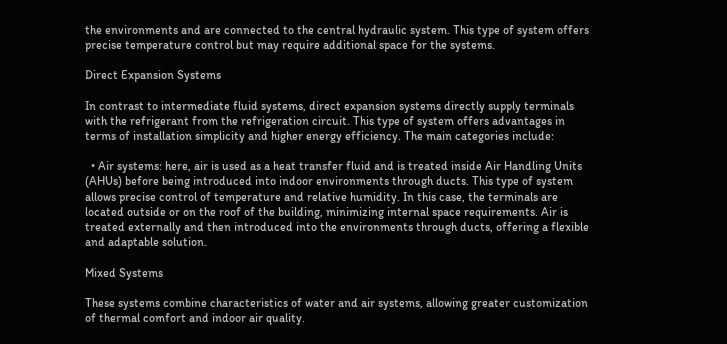the environments and are connected to the central hydraulic system. This type of system offers precise temperature control but may require additional space for the systems.

Direct Expansion Systems

In contrast to intermediate fluid systems, direct expansion systems directly supply terminals with the refrigerant from the refrigeration circuit. This type of system offers advantages in terms of installation simplicity and higher energy efficiency. The main categories include:

  • Air systems: here, air is used as a heat transfer fluid and is treated inside Air Handling Units (AHUs) before being introduced into indoor environments through ducts. This type of system allows precise control of temperature and relative humidity. In this case, the terminals are located outside or on the roof of the building, minimizing internal space requirements. Air is treated externally and then introduced into the environments through ducts, offering a flexible and adaptable solution.

Mixed Systems

These systems combine characteristics of water and air systems, allowing greater customization of thermal comfort and indoor air quality.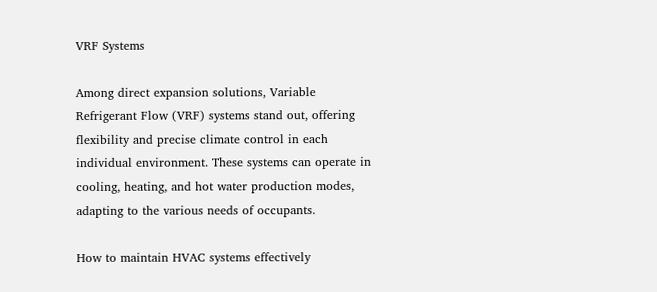VRF Systems

Among direct expansion solutions, Variable Refrigerant Flow (VRF) systems stand out, offering flexibility and precise climate control in each individual environment. These systems can operate in cooling, heating, and hot water production modes, adapting to the various needs of occupants.

How to maintain HVAC systems effectively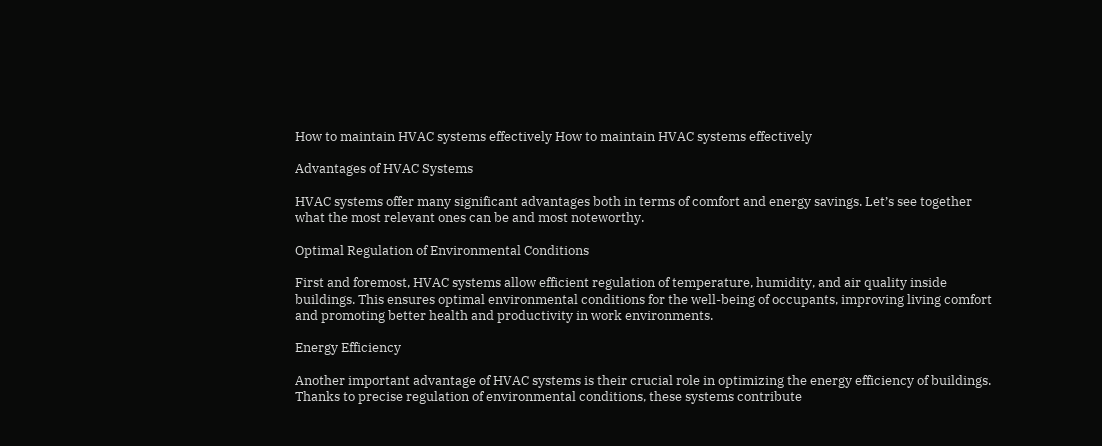How to maintain HVAC systems effectively How to maintain HVAC systems effectively

Advantages of HVAC Systems

HVAC systems offer many significant advantages both in terms of comfort and energy savings. Let’s see together what the most relevant ones can be and most noteworthy.

Optimal Regulation of Environmental Conditions

First and foremost, HVAC systems allow efficient regulation of temperature, humidity, and air quality inside buildings. This ensures optimal environmental conditions for the well-being of occupants, improving living comfort and promoting better health and productivity in work environments.

Energy Efficiency

Another important advantage of HVAC systems is their crucial role in optimizing the energy efficiency of buildings. Thanks to precise regulation of environmental conditions, these systems contribute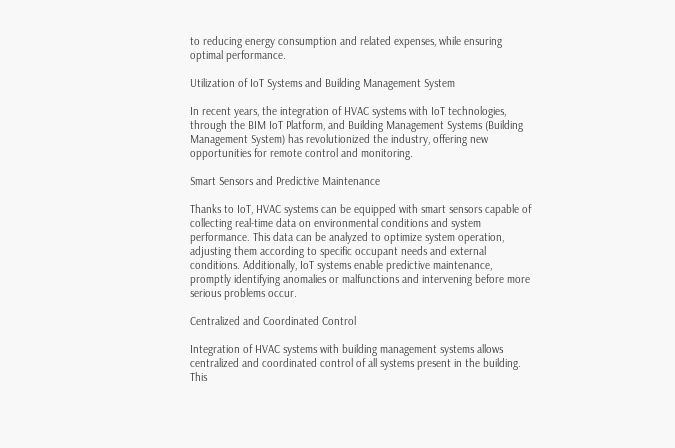to reducing energy consumption and related expenses, while ensuring optimal performance.

Utilization of IoT Systems and Building Management System

In recent years, the integration of HVAC systems with IoT technologies, through the BIM IoT Platform, and Building Management Systems (Building Management System) has revolutionized the industry, offering new opportunities for remote control and monitoring.

Smart Sensors and Predictive Maintenance

Thanks to IoT, HVAC systems can be equipped with smart sensors capable of collecting real-time data on environmental conditions and system performance. This data can be analyzed to optimize system operation, adjusting them according to specific occupant needs and external conditions. Additionally, IoT systems enable predictive maintenance, promptly identifying anomalies or malfunctions and intervening before more serious problems occur.

Centralized and Coordinated Control

Integration of HVAC systems with building management systems allows centralized and coordinated control of all systems present in the building. This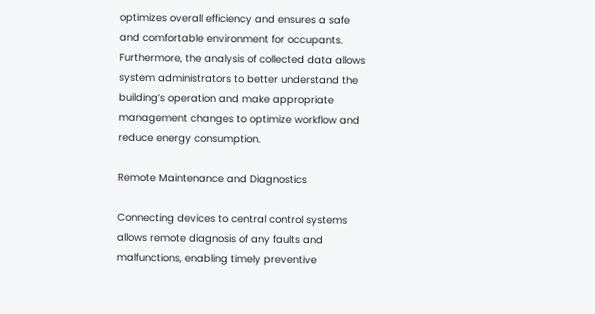optimizes overall efficiency and ensures a safe and comfortable environment for occupants. Furthermore, the analysis of collected data allows system administrators to better understand the building’s operation and make appropriate management changes to optimize workflow and reduce energy consumption.

Remote Maintenance and Diagnostics

Connecting devices to central control systems allows remote diagnosis of any faults and malfunctions, enabling timely preventive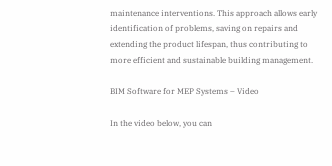maintenance interventions. This approach allows early identification of problems, saving on repairs and extending the product lifespan, thus contributing to more efficient and sustainable building management.

BIM Software for MEP Systems – Video

In the video below, you can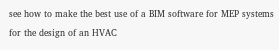see how to make the best use of a BIM software for MEP systems for the design of an HVAC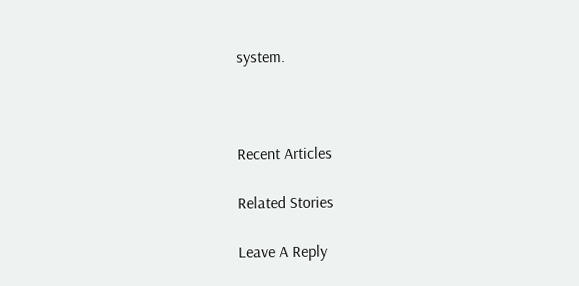system.



Recent Articles

Related Stories

Leave A Reply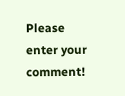Please enter your comment!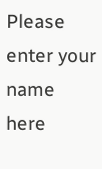Please enter your name here